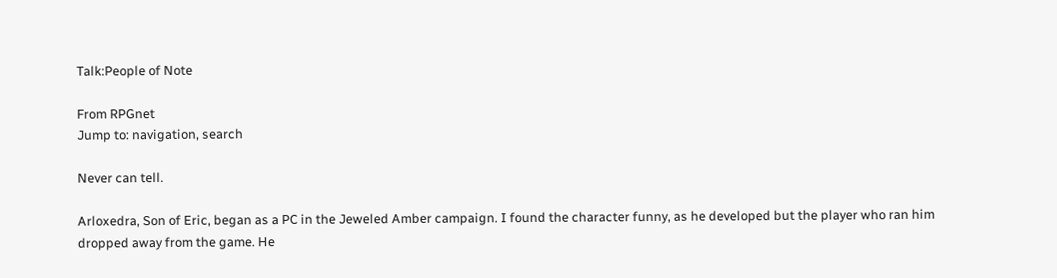Talk:People of Note

From RPGnet
Jump to: navigation, search

Never can tell.

Arloxedra, Son of Eric, began as a PC in the Jeweled Amber campaign. I found the character funny, as he developed but the player who ran him dropped away from the game. He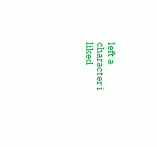left a character i liked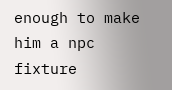enough to make him a npc fixture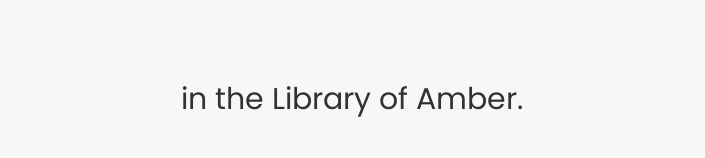in the Library of Amber.